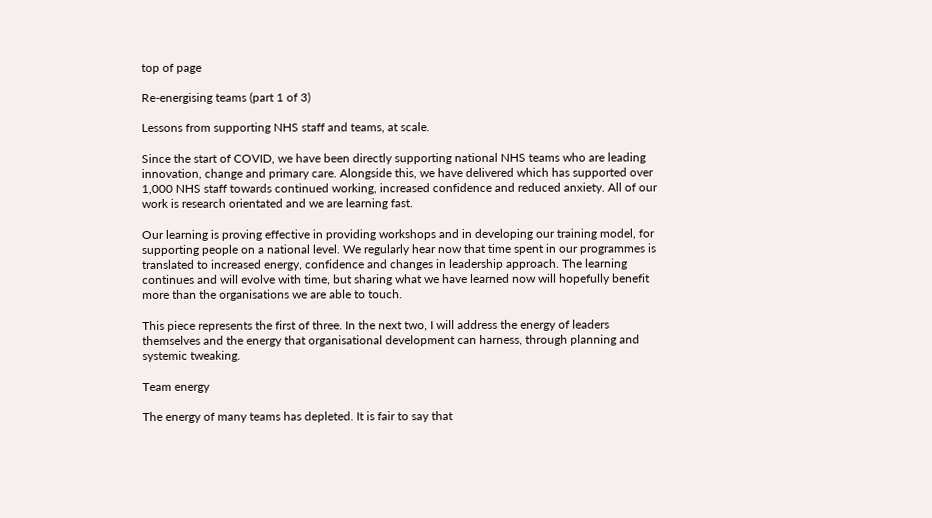top of page

Re-energising teams (part 1 of 3)

Lessons from supporting NHS staff and teams, at scale.

Since the start of COVID, we have been directly supporting national NHS teams who are leading innovation, change and primary care. Alongside this, we have delivered which has supported over 1,000 NHS staff towards continued working, increased confidence and reduced anxiety. All of our work is research orientated and we are learning fast.

Our learning is proving effective in providing workshops and in developing our training model, for supporting people on a national level. We regularly hear now that time spent in our programmes is translated to increased energy, confidence and changes in leadership approach. The learning continues and will evolve with time, but sharing what we have learned now will hopefully benefit more than the organisations we are able to touch.

This piece represents the first of three. In the next two, I will address the energy of leaders themselves and the energy that organisational development can harness, through planning and systemic tweaking.

Team energy

The energy of many teams has depleted. It is fair to say that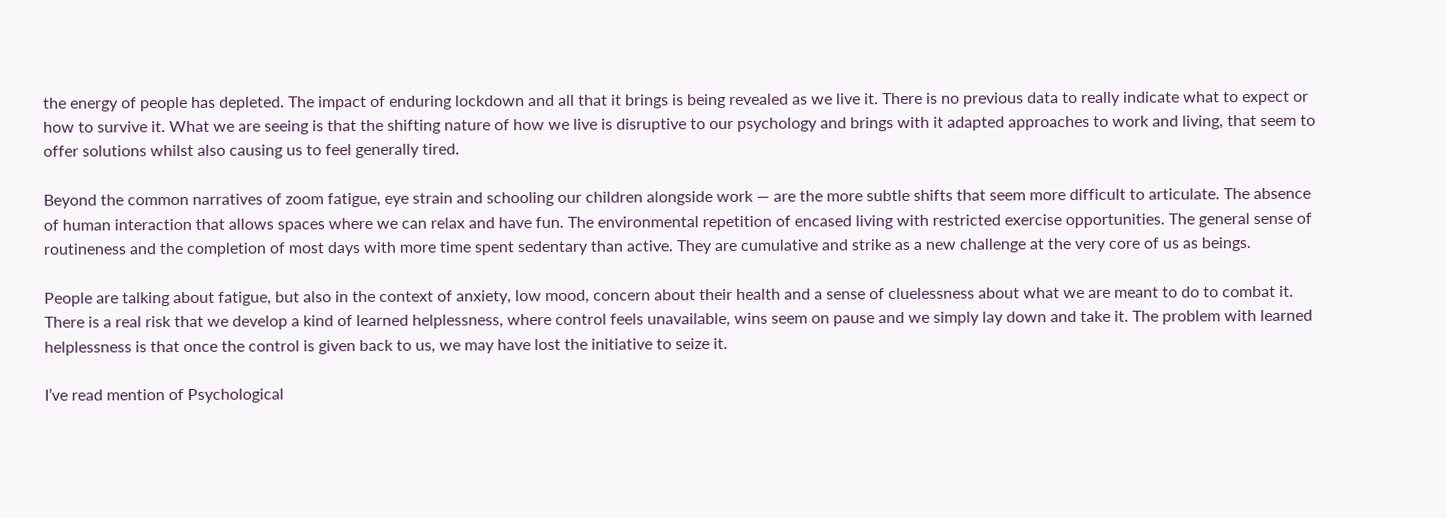the energy of people has depleted. The impact of enduring lockdown and all that it brings is being revealed as we live it. There is no previous data to really indicate what to expect or how to survive it. What we are seeing is that the shifting nature of how we live is disruptive to our psychology and brings with it adapted approaches to work and living, that seem to offer solutions whilst also causing us to feel generally tired.

Beyond the common narratives of zoom fatigue, eye strain and schooling our children alongside work — are the more subtle shifts that seem more difficult to articulate. The absence of human interaction that allows spaces where we can relax and have fun. The environmental repetition of encased living with restricted exercise opportunities. The general sense of routineness and the completion of most days with more time spent sedentary than active. They are cumulative and strike as a new challenge at the very core of us as beings.

People are talking about fatigue, but also in the context of anxiety, low mood, concern about their health and a sense of cluelessness about what we are meant to do to combat it. There is a real risk that we develop a kind of learned helplessness, where control feels unavailable, wins seem on pause and we simply lay down and take it. The problem with learned helplessness is that once the control is given back to us, we may have lost the initiative to seize it.

I’ve read mention of Psychological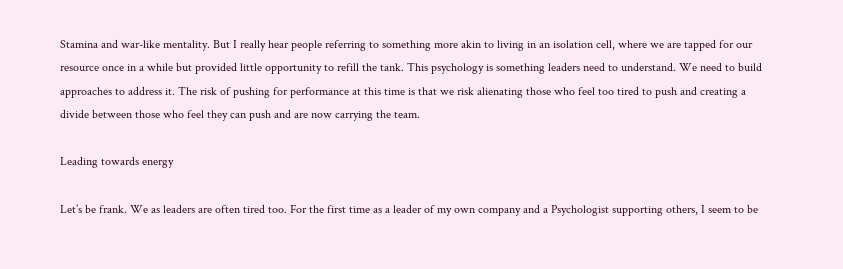Stamina and war-like mentality. But I really hear people referring to something more akin to living in an isolation cell, where we are tapped for our resource once in a while but provided little opportunity to refill the tank. This psychology is something leaders need to understand. We need to build approaches to address it. The risk of pushing for performance at this time is that we risk alienating those who feel too tired to push and creating a divide between those who feel they can push and are now carrying the team.

Leading towards energy

Let’s be frank. We as leaders are often tired too. For the first time as a leader of my own company and a Psychologist supporting others, I seem to be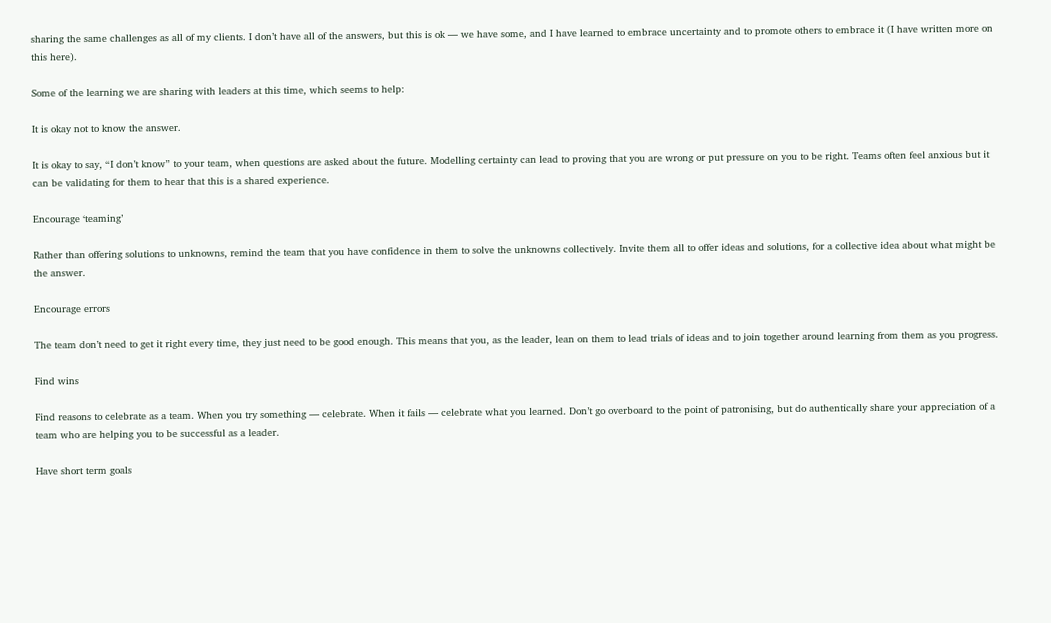sharing the same challenges as all of my clients. I don’t have all of the answers, but this is ok — we have some, and I have learned to embrace uncertainty and to promote others to embrace it (I have written more on this here).

Some of the learning we are sharing with leaders at this time, which seems to help:

It is okay not to know the answer.

It is okay to say, “I don’t know” to your team, when questions are asked about the future. Modelling certainty can lead to proving that you are wrong or put pressure on you to be right. Teams often feel anxious but it can be validating for them to hear that this is a shared experience.

Encourage ‘teaming’

Rather than offering solutions to unknowns, remind the team that you have confidence in them to solve the unknowns collectively. Invite them all to offer ideas and solutions, for a collective idea about what might be the answer.

Encourage errors

The team don’t need to get it right every time, they just need to be good enough. This means that you, as the leader, lean on them to lead trials of ideas and to join together around learning from them as you progress.

Find wins

Find reasons to celebrate as a team. When you try something — celebrate. When it fails — celebrate what you learned. Don’t go overboard to the point of patronising, but do authentically share your appreciation of a team who are helping you to be successful as a leader.

Have short term goals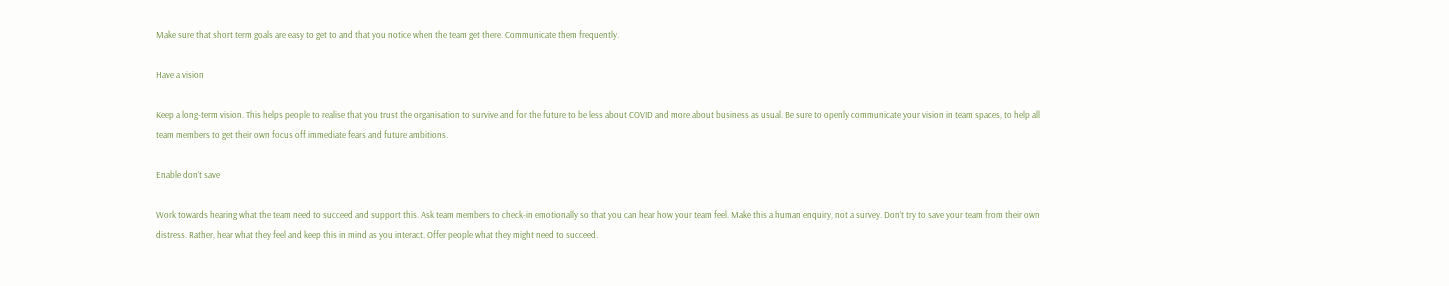Make sure that short term goals are easy to get to and that you notice when the team get there. Communicate them frequently.

Have a vision

Keep a long-term vision. This helps people to realise that you trust the organisation to survive and for the future to be less about COVID and more about business as usual. Be sure to openly communicate your vision in team spaces, to help all team members to get their own focus off immediate fears and future ambitions.

Enable don’t save

Work towards hearing what the team need to succeed and support this. Ask team members to check-in emotionally so that you can hear how your team feel. Make this a human enquiry, not a survey. Don’t try to save your team from their own distress. Rather, hear what they feel and keep this in mind as you interact. Offer people what they might need to succeed.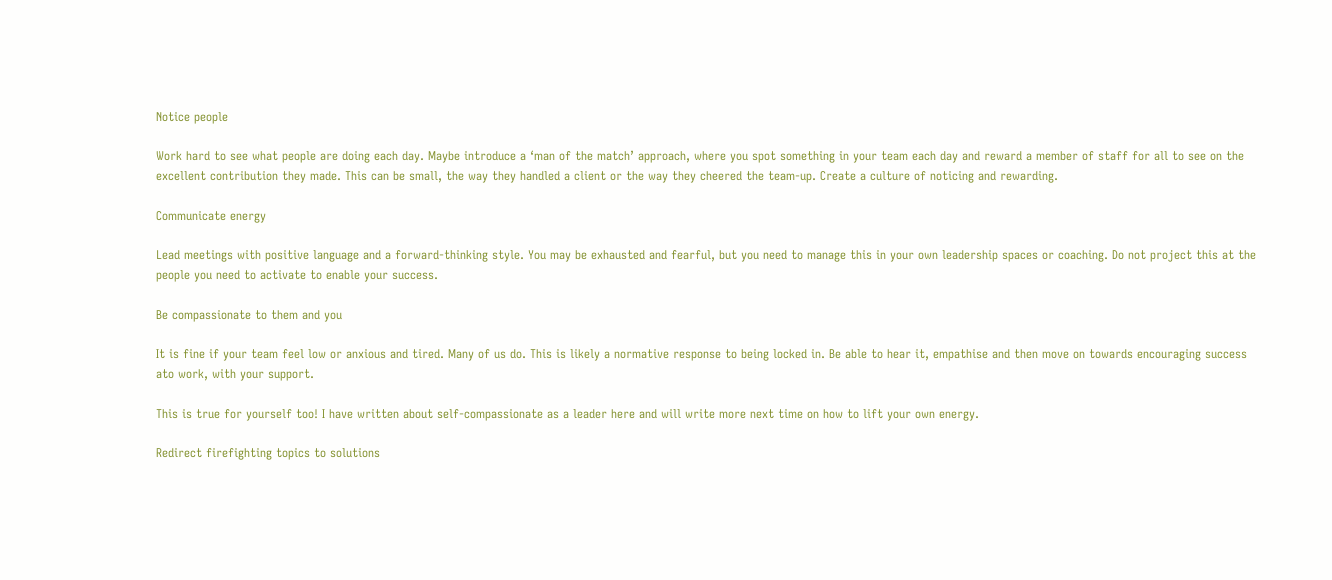Notice people

Work hard to see what people are doing each day. Maybe introduce a ‘man of the match’ approach, where you spot something in your team each day and reward a member of staff for all to see on the excellent contribution they made. This can be small, the way they handled a client or the way they cheered the team-up. Create a culture of noticing and rewarding.

Communicate energy

Lead meetings with positive language and a forward-thinking style. You may be exhausted and fearful, but you need to manage this in your own leadership spaces or coaching. Do not project this at the people you need to activate to enable your success.

Be compassionate to them and you

It is fine if your team feel low or anxious and tired. Many of us do. This is likely a normative response to being locked in. Be able to hear it, empathise and then move on towards encouraging success ato work, with your support.

This is true for yourself too! I have written about self-compassionate as a leader here and will write more next time on how to lift your own energy.

Redirect firefighting topics to solutions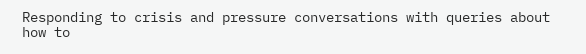Responding to crisis and pressure conversations with queries about how to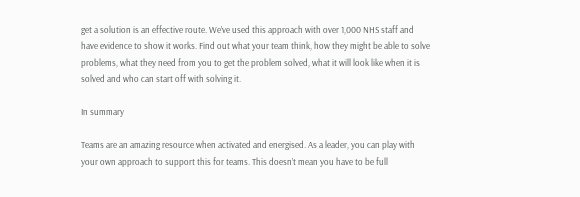get a solution is an effective route. We’ve used this approach with over 1,000 NHS staff and have evidence to show it works. Find out what your team think, how they might be able to solve problems, what they need from you to get the problem solved, what it will look like when it is solved and who can start off with solving it.

In summary

Teams are an amazing resource when activated and energised. As a leader, you can play with your own approach to support this for teams. This doesn’t mean you have to be full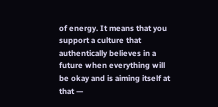of energy. It means that you support a culture that authentically believes in a future when everything will be okay and is aiming itself at that —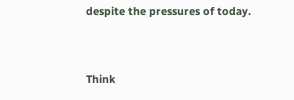despite the pressures of today.


Think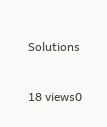Solutions


18 views0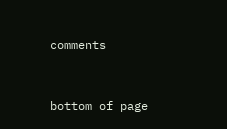comments


bottom of page